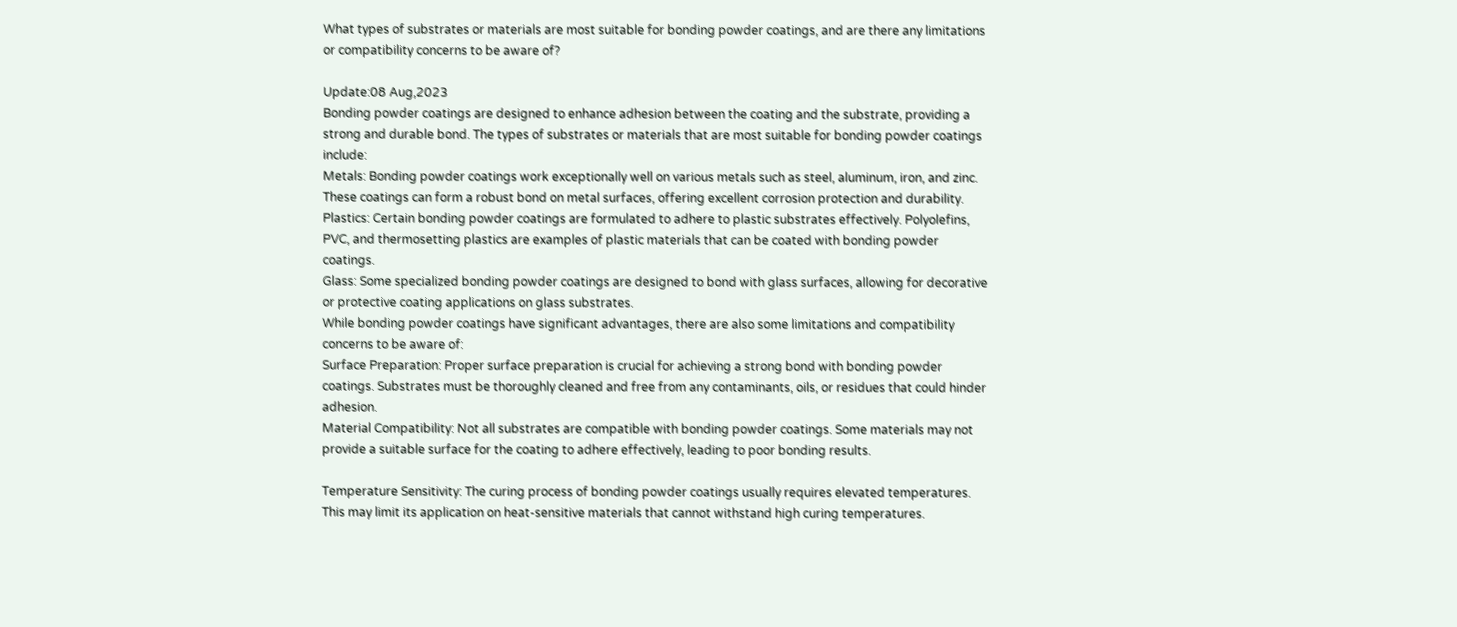What types of substrates or materials are most suitable for bonding powder coatings, and are there any limitations or compatibility concerns to be aware of?

Update:08 Aug,2023
Bonding powder coatings are designed to enhance adhesion between the coating and the substrate, providing a strong and durable bond. The types of substrates or materials that are most suitable for bonding powder coatings include:
Metals: Bonding powder coatings work exceptionally well on various metals such as steel, aluminum, iron, and zinc. These coatings can form a robust bond on metal surfaces, offering excellent corrosion protection and durability.
Plastics: Certain bonding powder coatings are formulated to adhere to plastic substrates effectively. Polyolefins, PVC, and thermosetting plastics are examples of plastic materials that can be coated with bonding powder coatings.
Glass: Some specialized bonding powder coatings are designed to bond with glass surfaces, allowing for decorative or protective coating applications on glass substrates.
While bonding powder coatings have significant advantages, there are also some limitations and compatibility concerns to be aware of:
Surface Preparation: Proper surface preparation is crucial for achieving a strong bond with bonding powder coatings. Substrates must be thoroughly cleaned and free from any contaminants, oils, or residues that could hinder adhesion.
Material Compatibility: Not all substrates are compatible with bonding powder coatings. Some materials may not provide a suitable surface for the coating to adhere effectively, leading to poor bonding results.

Temperature Sensitivity: The curing process of bonding powder coatings usually requires elevated temperatures. This may limit its application on heat-sensitive materials that cannot withstand high curing temperatures.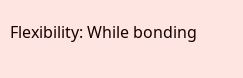Flexibility: While bonding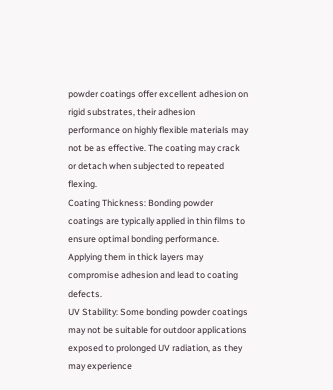powder coatings offer excellent adhesion on rigid substrates, their adhesion performance on highly flexible materials may not be as effective. The coating may crack or detach when subjected to repeated flexing.
Coating Thickness: Bonding powder coatings are typically applied in thin films to ensure optimal bonding performance. Applying them in thick layers may compromise adhesion and lead to coating defects.
UV Stability: Some bonding powder coatings may not be suitable for outdoor applications exposed to prolonged UV radiation, as they may experience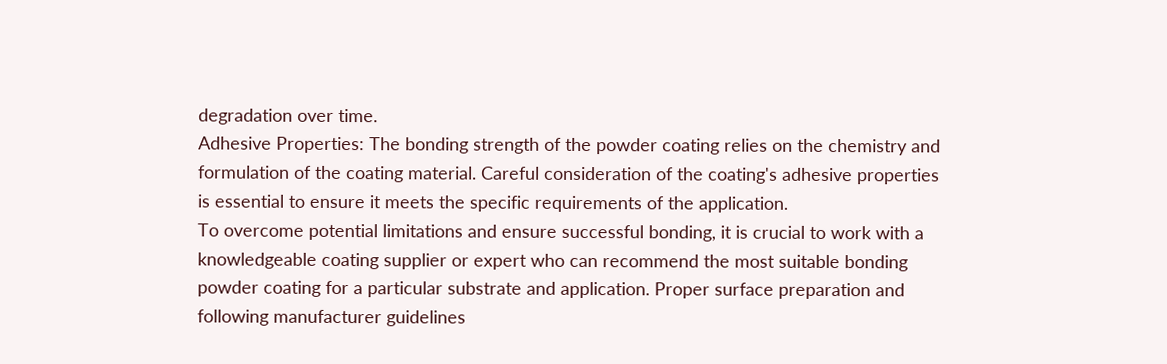degradation over time.
Adhesive Properties: The bonding strength of the powder coating relies on the chemistry and formulation of the coating material. Careful consideration of the coating's adhesive properties is essential to ensure it meets the specific requirements of the application.
To overcome potential limitations and ensure successful bonding, it is crucial to work with a knowledgeable coating supplier or expert who can recommend the most suitable bonding powder coating for a particular substrate and application. Proper surface preparation and following manufacturer guidelines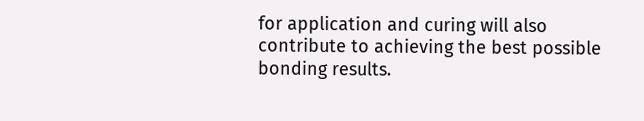for application and curing will also contribute to achieving the best possible bonding results.